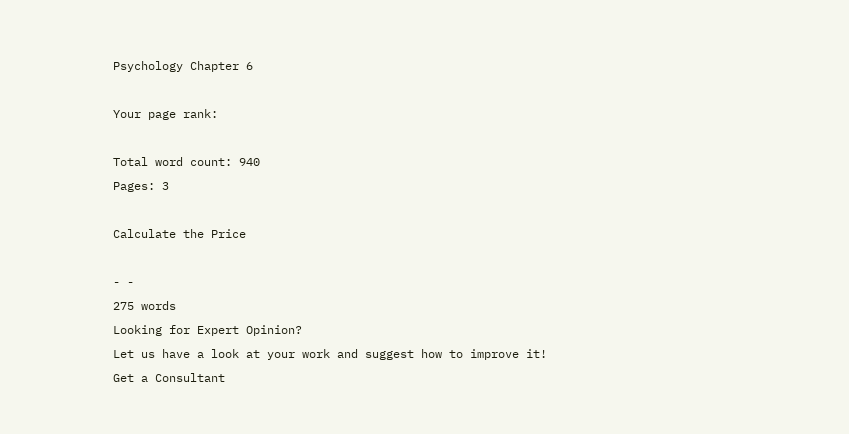Psychology Chapter 6

Your page rank:

Total word count: 940
Pages: 3

Calculate the Price

- -
275 words
Looking for Expert Opinion?
Let us have a look at your work and suggest how to improve it!
Get a Consultant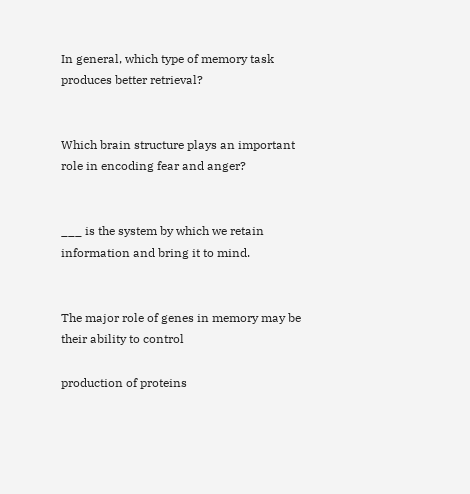In general, which type of memory task produces better retrieval?


Which brain structure plays an important role in encoding fear and anger?


___ is the system by which we retain information and bring it to mind.


The major role of genes in memory may be their ability to control

production of proteins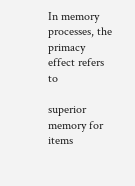In memory processes, the primacy effect refers to

superior memory for items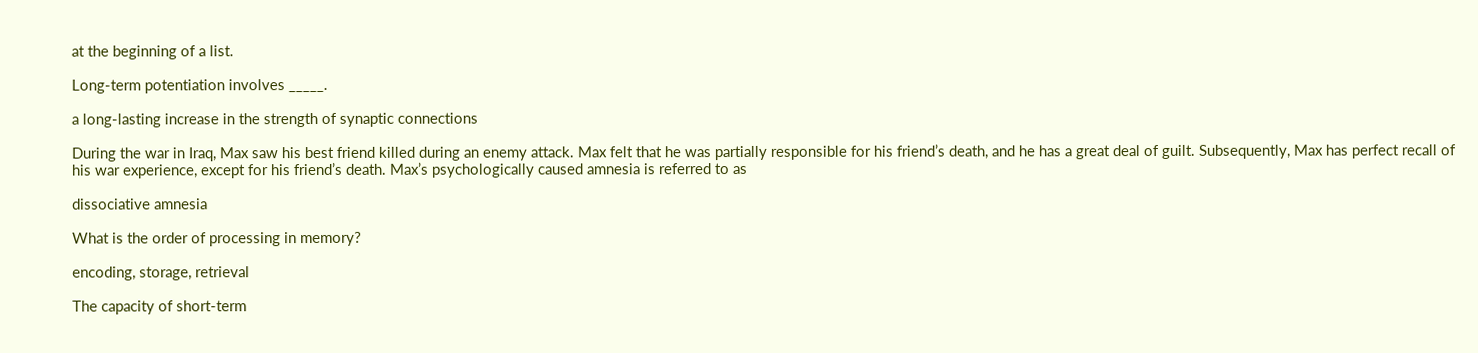at the beginning of a list.

Long-term potentiation involves _____.

a long-lasting increase in the strength of synaptic connections

During the war in Iraq, Max saw his best friend killed during an enemy attack. Max felt that he was partially responsible for his friend’s death, and he has a great deal of guilt. Subsequently, Max has perfect recall of his war experience, except for his friend’s death. Max’s psychologically caused amnesia is referred to as

dissociative amnesia

What is the order of processing in memory?

encoding, storage, retrieval

The capacity of short-term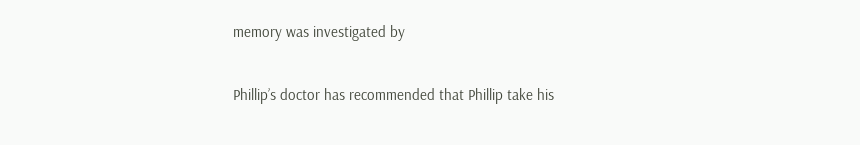memory was investigated by


Phillip’s doctor has recommended that Phillip take his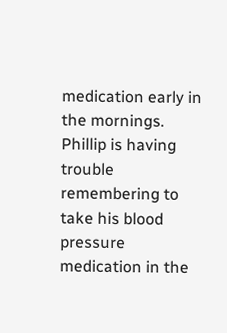medication early in the mornings. Phillip is having trouble remembering to take his blood pressure medication in the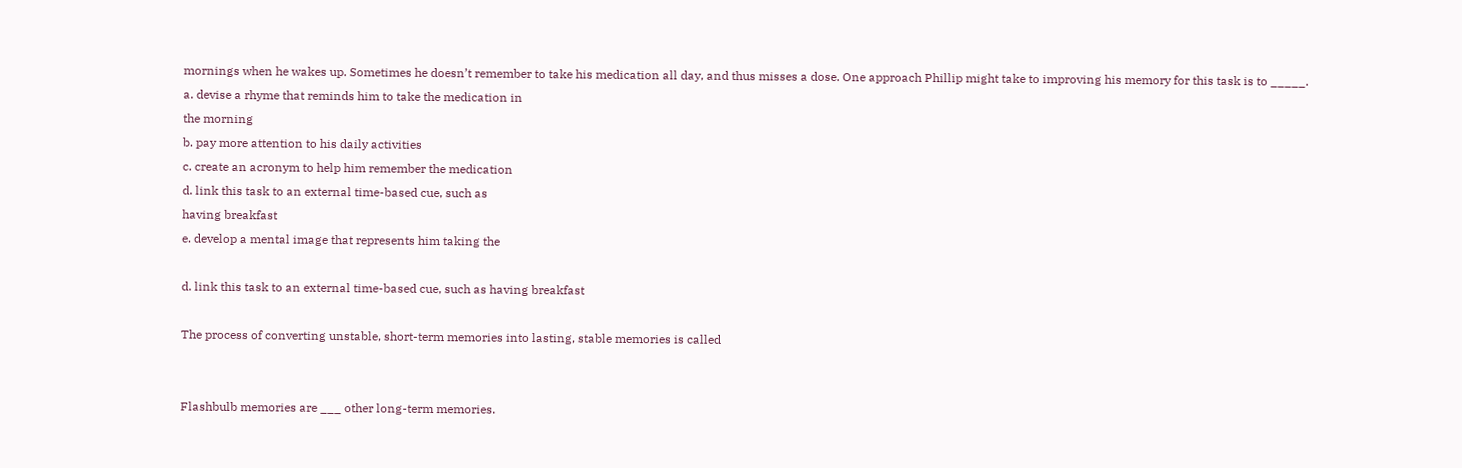mornings when he wakes up. Sometimes he doesn’t remember to take his medication all day, and thus misses a dose. One approach Phillip might take to improving his memory for this task is to _____.
a. devise a rhyme that reminds him to take the medication in
the morning
b. pay more attention to his daily activities
c. create an acronym to help him remember the medication
d. link this task to an external time-based cue, such as
having breakfast
e. develop a mental image that represents him taking the

d. link this task to an external time-based cue, such as having breakfast

The process of converting unstable, short-term memories into lasting, stable memories is called


Flashbulb memories are ___ other long-term memories.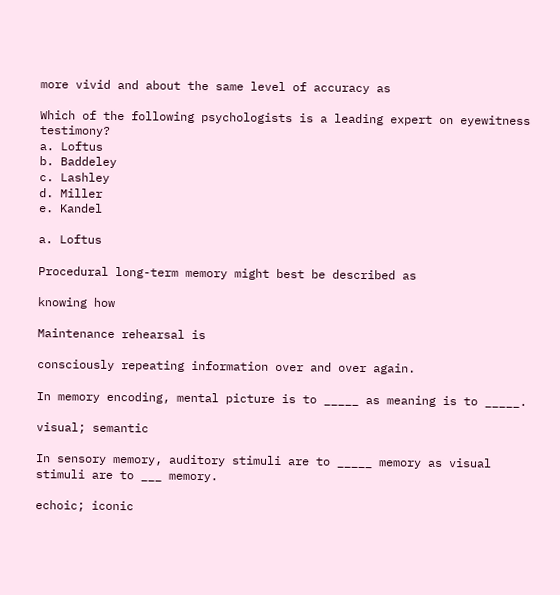more vivid and about the same level of accuracy as

Which of the following psychologists is a leading expert on eyewitness testimony?
a. Loftus
b. Baddeley
c. Lashley
d. Miller
e. Kandel

a. Loftus

Procedural long-term memory might best be described as

knowing how

Maintenance rehearsal is

consciously repeating information over and over again.

In memory encoding, mental picture is to _____ as meaning is to _____.

visual; semantic

In sensory memory, auditory stimuli are to _____ memory as visual stimuli are to ___ memory.

echoic; iconic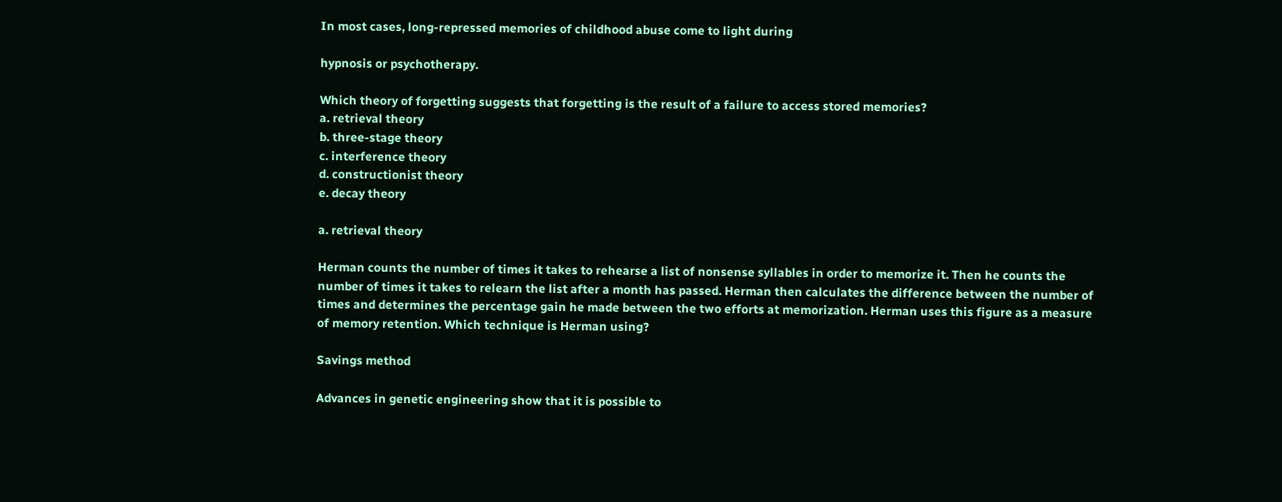In most cases, long-repressed memories of childhood abuse come to light during

hypnosis or psychotherapy.

Which theory of forgetting suggests that forgetting is the result of a failure to access stored memories?
a. retrieval theory
b. three-stage theory
c. interference theory
d. constructionist theory
e. decay theory

a. retrieval theory

Herman counts the number of times it takes to rehearse a list of nonsense syllables in order to memorize it. Then he counts the number of times it takes to relearn the list after a month has passed. Herman then calculates the difference between the number of times and determines the percentage gain he made between the two efforts at memorization. Herman uses this figure as a measure of memory retention. Which technique is Herman using?

Savings method

Advances in genetic engineering show that it is possible to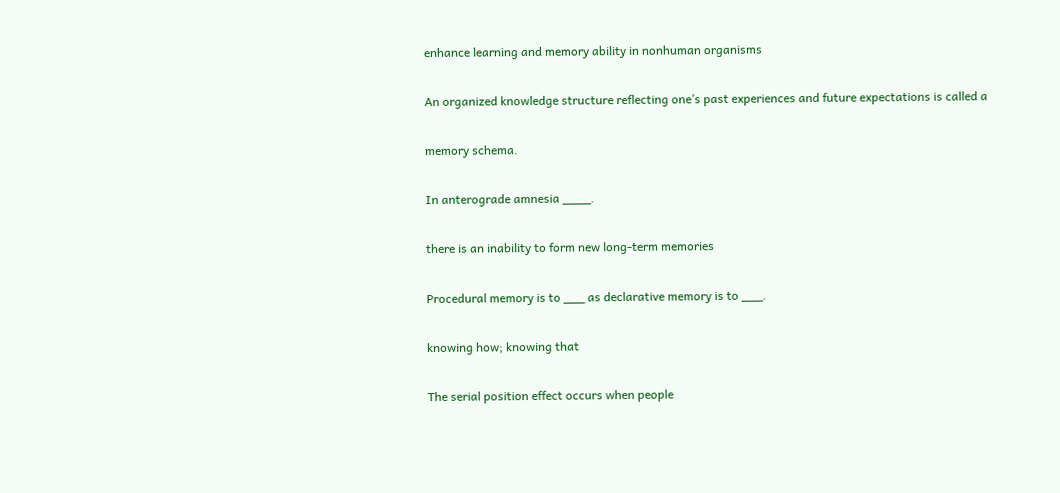enhance learning and memory ability in nonhuman organisms

An organized knowledge structure reflecting one’s past experiences and future expectations is called a

memory schema.

In anterograde amnesia ____.

there is an inability to form new long-term memories

Procedural memory is to ___ as declarative memory is to ___.

knowing how; knowing that

The serial position effect occurs when people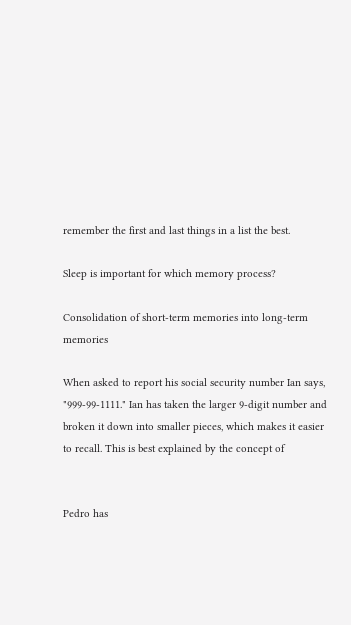remember the first and last things in a list the best.

Sleep is important for which memory process?

Consolidation of short-term memories into long-term memories

When asked to report his social security number Ian says, "999-99-1111." Ian has taken the larger 9-digit number and broken it down into smaller pieces, which makes it easier to recall. This is best explained by the concept of


Pedro has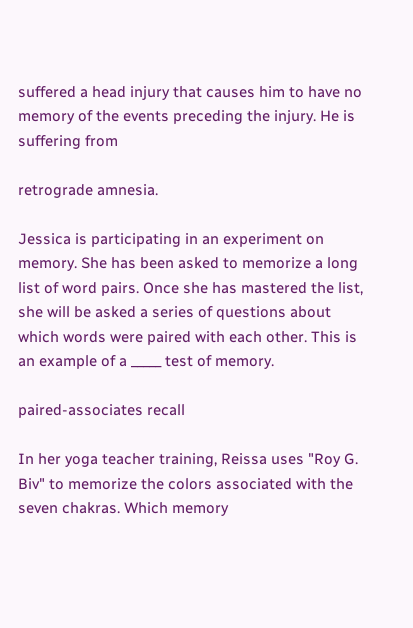suffered a head injury that causes him to have no memory of the events preceding the injury. He is suffering from

retrograde amnesia.

Jessica is participating in an experiment on memory. She has been asked to memorize a long list of word pairs. Once she has mastered the list, she will be asked a series of questions about which words were paired with each other. This is an example of a _____ test of memory.

paired-associates recall

In her yoga teacher training, Reissa uses "Roy G. Biv" to memorize the colors associated with the seven chakras. Which memory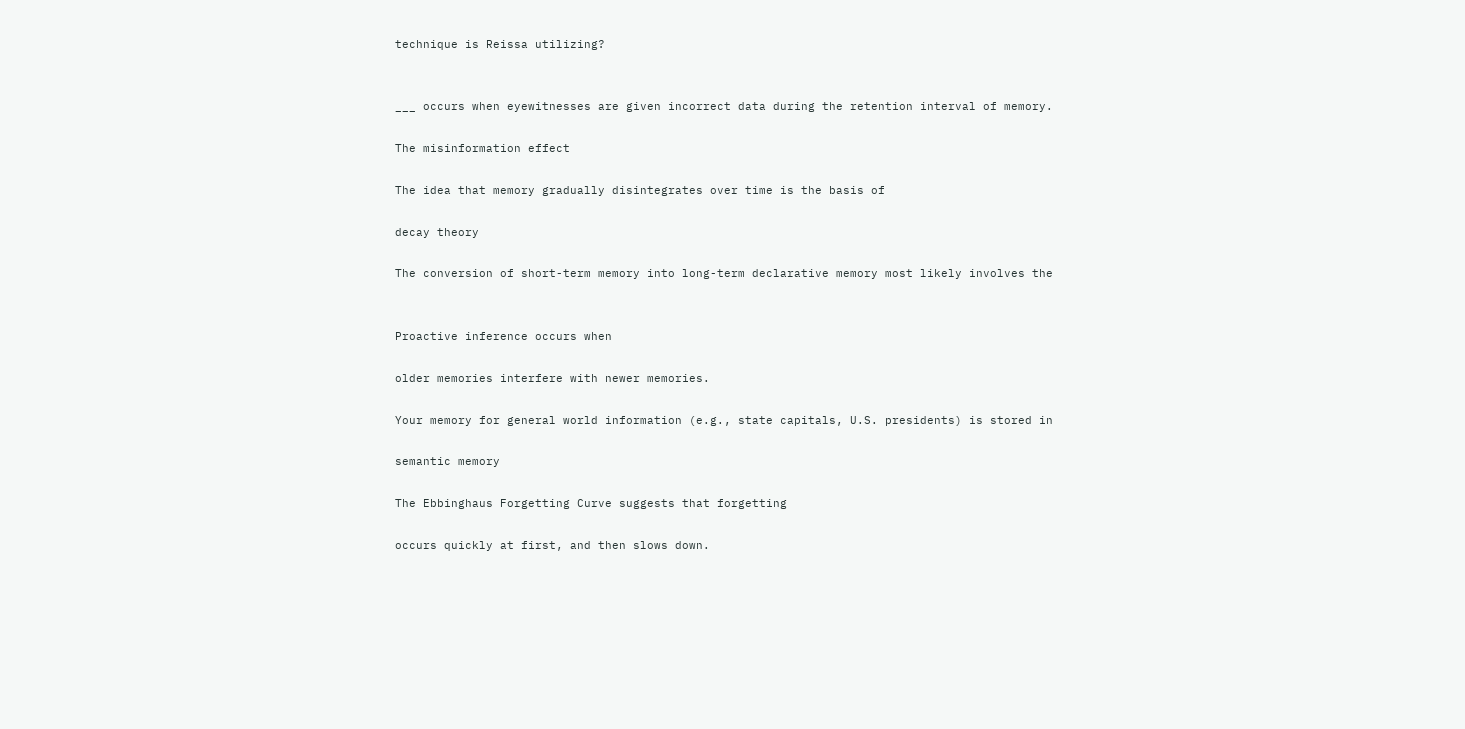technique is Reissa utilizing?


___ occurs when eyewitnesses are given incorrect data during the retention interval of memory.

The misinformation effect

The idea that memory gradually disintegrates over time is the basis of

decay theory

The conversion of short-term memory into long-term declarative memory most likely involves the


Proactive inference occurs when

older memories interfere with newer memories.

Your memory for general world information (e.g., state capitals, U.S. presidents) is stored in

semantic memory

The Ebbinghaus Forgetting Curve suggests that forgetting

occurs quickly at first, and then slows down.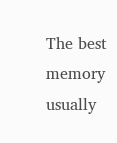The best memory usually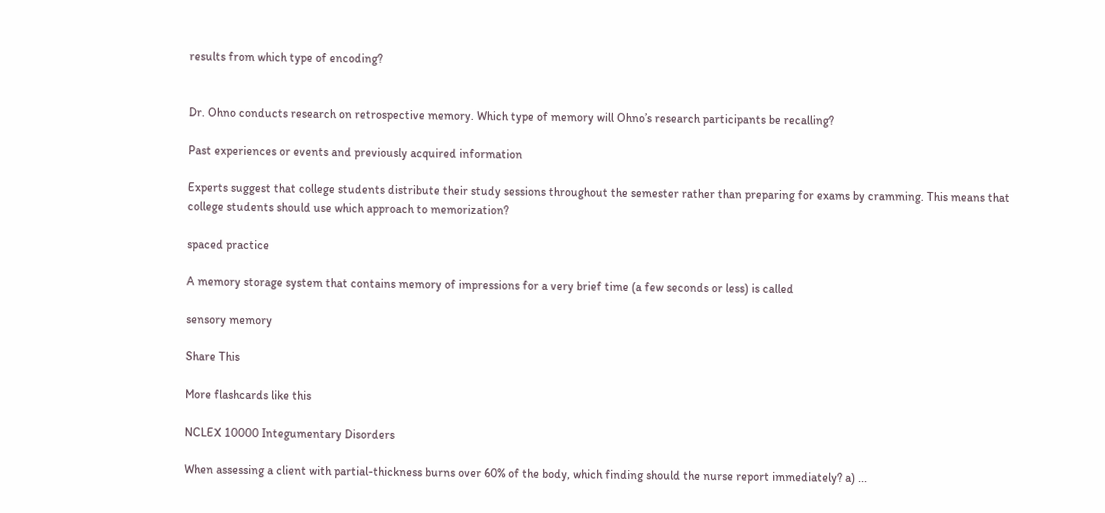results from which type of encoding?


Dr. Ohno conducts research on retrospective memory. Which type of memory will Ohno’s research participants be recalling?

Past experiences or events and previously acquired information

Experts suggest that college students distribute their study sessions throughout the semester rather than preparing for exams by cramming. This means that college students should use which approach to memorization?

spaced practice

A memory storage system that contains memory of impressions for a very brief time (a few seconds or less) is called

sensory memory

Share This

More flashcards like this

NCLEX 10000 Integumentary Disorders

When assessing a client with partial-thickness burns over 60% of the body, which finding should the nurse report immediately? a) ...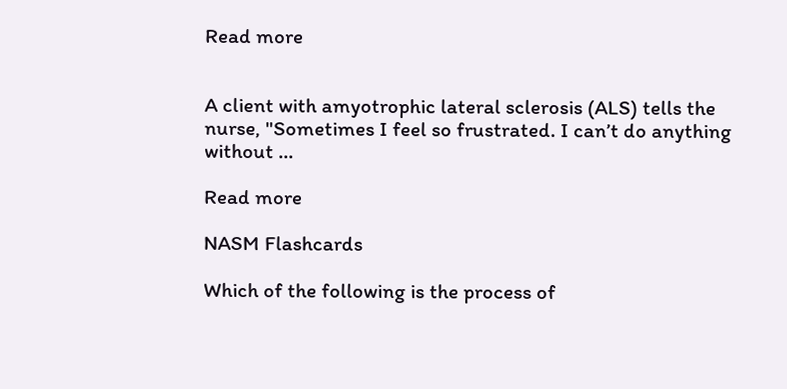Read more


A client with amyotrophic lateral sclerosis (ALS) tells the nurse, "Sometimes I feel so frustrated. I can’t do anything without ...

Read more

NASM Flashcards

Which of the following is the process of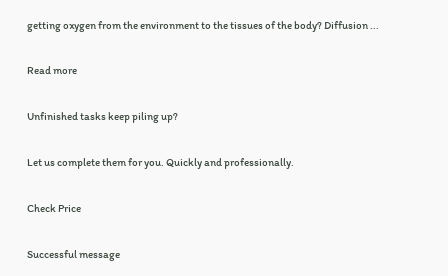getting oxygen from the environment to the tissues of the body? Diffusion ...

Read more

Unfinished tasks keep piling up?

Let us complete them for you. Quickly and professionally.

Check Price

Successful message